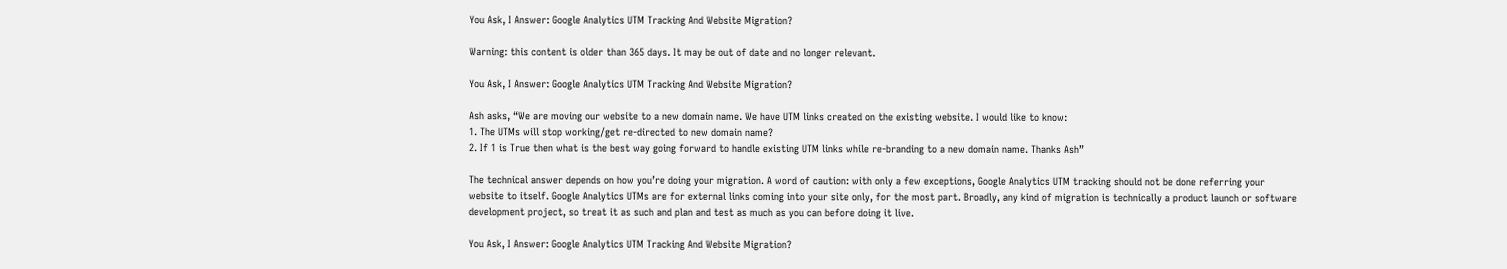You Ask, I Answer: Google Analytics UTM Tracking And Website Migration?

Warning: this content is older than 365 days. It may be out of date and no longer relevant.

You Ask, I Answer: Google Analytics UTM Tracking And Website Migration?

Ash asks, “We are moving our website to a new domain name. We have UTM links created on the existing website. I would like to know:
1. The UTMs will stop working/get re-directed to new domain name?
2. If 1 is True then what is the best way going forward to handle existing UTM links while re-branding to a new domain name. Thanks Ash”

The technical answer depends on how you’re doing your migration. A word of caution: with only a few exceptions, Google Analytics UTM tracking should not be done referring your website to itself. Google Analytics UTMs are for external links coming into your site only, for the most part. Broadly, any kind of migration is technically a product launch or software development project, so treat it as such and plan and test as much as you can before doing it live.

You Ask, I Answer: Google Analytics UTM Tracking And Website Migration?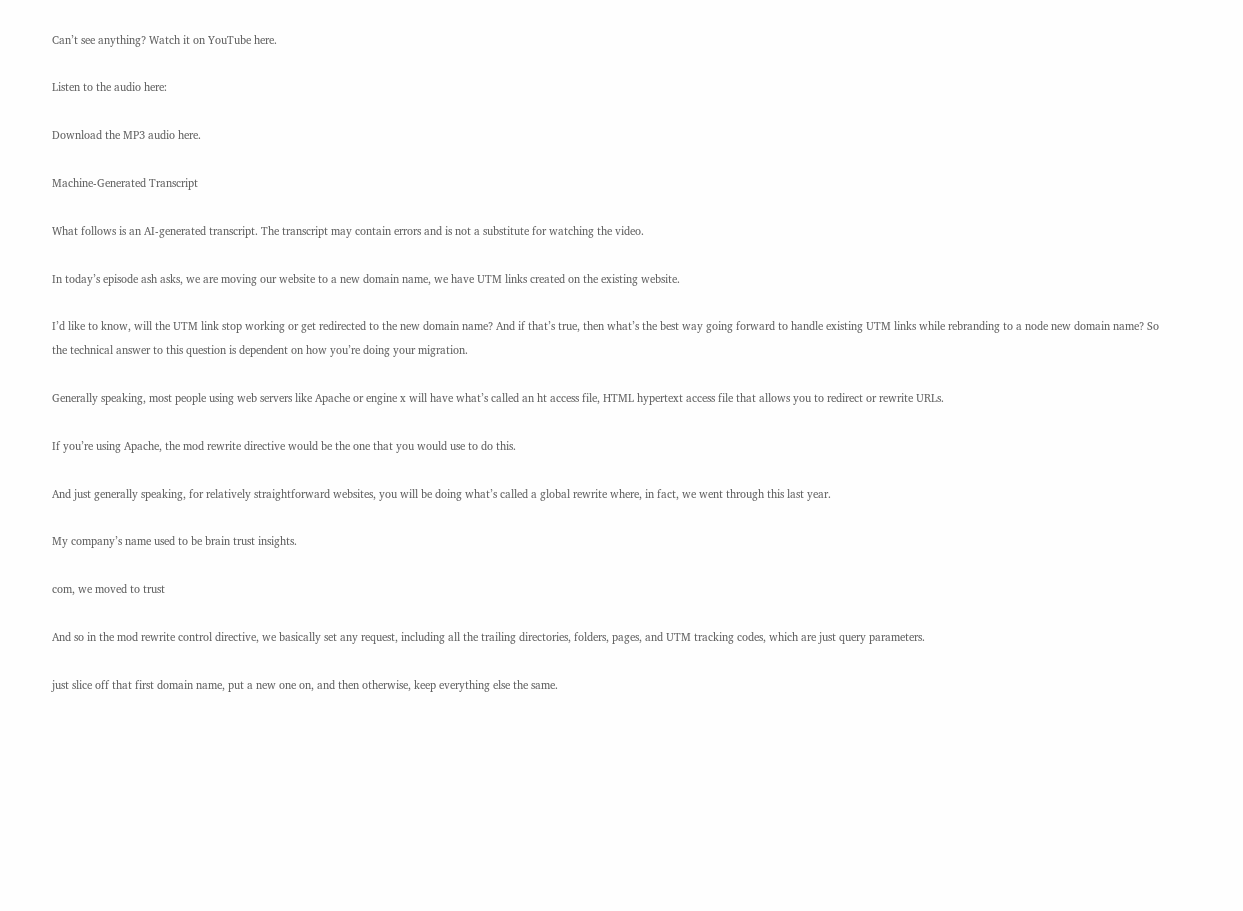Can’t see anything? Watch it on YouTube here.

Listen to the audio here:

Download the MP3 audio here.

Machine-Generated Transcript

What follows is an AI-generated transcript. The transcript may contain errors and is not a substitute for watching the video.

In today’s episode ash asks, we are moving our website to a new domain name, we have UTM links created on the existing website.

I’d like to know, will the UTM link stop working or get redirected to the new domain name? And if that’s true, then what’s the best way going forward to handle existing UTM links while rebranding to a node new domain name? So the technical answer to this question is dependent on how you’re doing your migration.

Generally speaking, most people using web servers like Apache or engine x will have what’s called an ht access file, HTML hypertext access file that allows you to redirect or rewrite URLs.

If you’re using Apache, the mod rewrite directive would be the one that you would use to do this.

And just generally speaking, for relatively straightforward websites, you will be doing what’s called a global rewrite where, in fact, we went through this last year.

My company’s name used to be brain trust insights.

com, we moved to trust

And so in the mod rewrite control directive, we basically set any request, including all the trailing directories, folders, pages, and UTM tracking codes, which are just query parameters.

just slice off that first domain name, put a new one on, and then otherwise, keep everything else the same.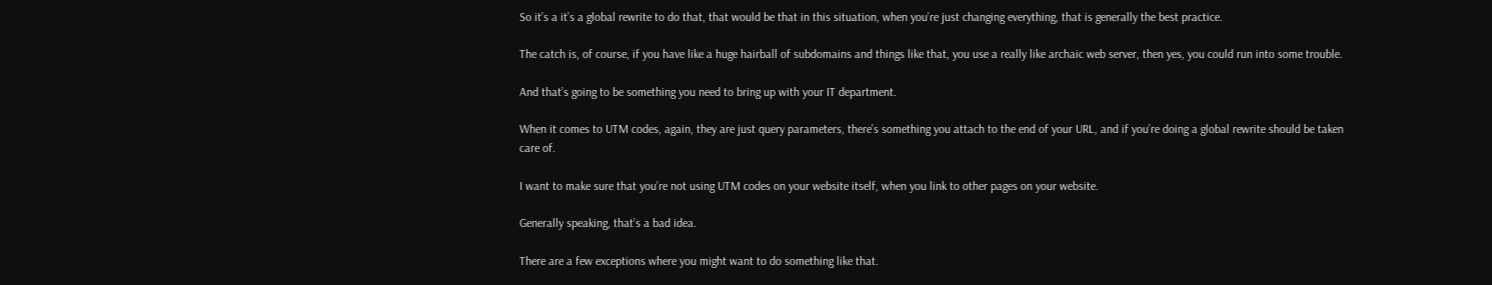So it’s a it’s a global rewrite to do that, that would be that in this situation, when you’re just changing everything, that is generally the best practice.

The catch is, of course, if you have like a huge hairball of subdomains and things like that, you use a really like archaic web server, then yes, you could run into some trouble.

And that’s going to be something you need to bring up with your IT department.

When it comes to UTM codes, again, they are just query parameters, there’s something you attach to the end of your URL, and if you’re doing a global rewrite should be taken care of.

I want to make sure that you’re not using UTM codes on your website itself, when you link to other pages on your website.

Generally speaking, that’s a bad idea.

There are a few exceptions where you might want to do something like that.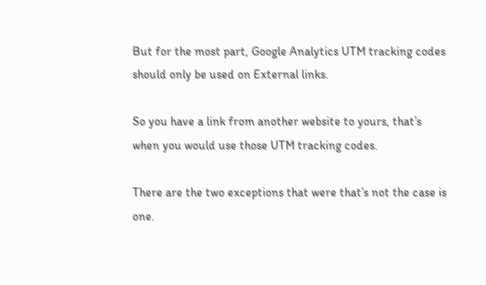But for the most part, Google Analytics UTM tracking codes should only be used on External links.

So you have a link from another website to yours, that’s when you would use those UTM tracking codes.

There are the two exceptions that were that’s not the case is one.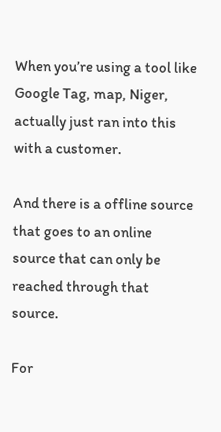When you’re using a tool like Google Tag, map, Niger, actually just ran into this with a customer.

And there is a offline source that goes to an online source that can only be reached through that source.

For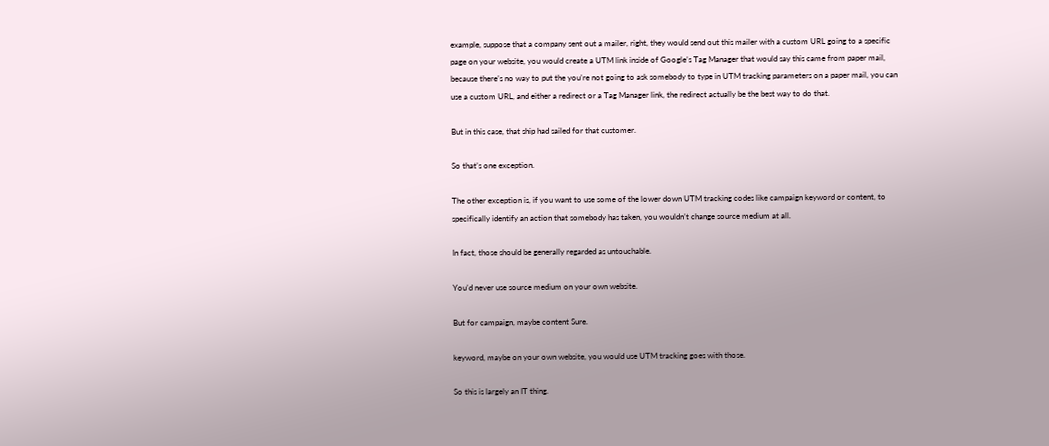example, suppose that a company sent out a mailer, right, they would send out this mailer with a custom URL going to a specific page on your website, you would create a UTM link inside of Google’s Tag Manager that would say this came from paper mail, because there’s no way to put the you’re not going to ask somebody to type in UTM tracking parameters on a paper mail, you can use a custom URL, and either a redirect or a Tag Manager link, the redirect actually be the best way to do that.

But in this case, that ship had sailed for that customer.

So that’s one exception.

The other exception is, if you want to use some of the lower down UTM tracking codes like campaign keyword or content, to specifically identify an action that somebody has taken, you wouldn’t change source medium at all.

In fact, those should be generally regarded as untouchable.

You’d never use source medium on your own website.

But for campaign, maybe content Sure.

keyword, maybe on your own website, you would use UTM tracking goes with those.

So this is largely an IT thing.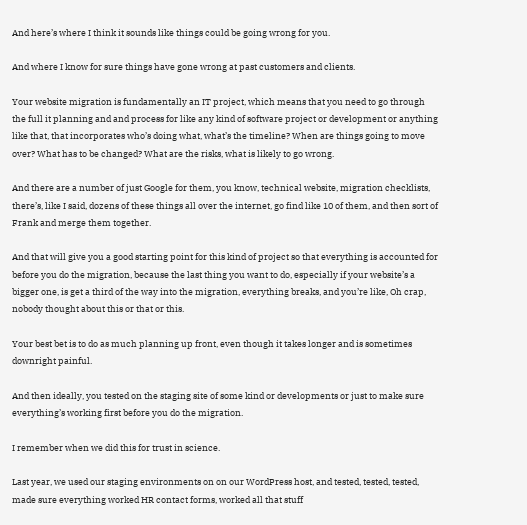And here’s where I think it sounds like things could be going wrong for you.

And where I know for sure things have gone wrong at past customers and clients.

Your website migration is fundamentally an IT project, which means that you need to go through the full it planning and and process for like any kind of software project or development or anything like that, that incorporates who’s doing what, what’s the timeline? When are things going to move over? What has to be changed? What are the risks, what is likely to go wrong.

And there are a number of just Google for them, you know, technical website, migration checklists, there’s, like I said, dozens of these things all over the internet, go find like 10 of them, and then sort of Frank and merge them together.

And that will give you a good starting point for this kind of project so that everything is accounted for before you do the migration, because the last thing you want to do, especially if your website’s a bigger one, is get a third of the way into the migration, everything breaks, and you’re like, Oh crap, nobody thought about this or that or this.

Your best bet is to do as much planning up front, even though it takes longer and is sometimes downright painful.

And then ideally, you tested on the staging site of some kind or developments or just to make sure everything’s working first before you do the migration.

I remember when we did this for trust in science.

Last year, we used our staging environments on on our WordPress host, and tested, tested, tested, made sure everything worked HR contact forms, worked all that stuff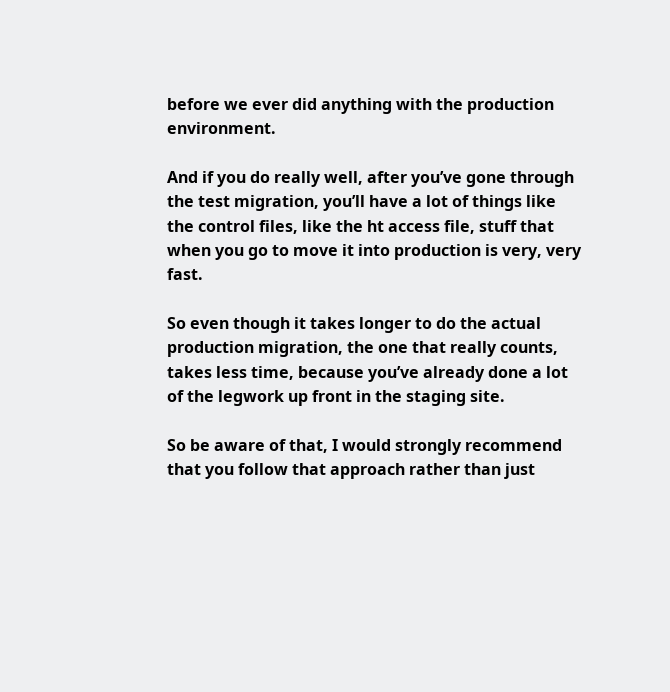before we ever did anything with the production environment.

And if you do really well, after you’ve gone through the test migration, you’ll have a lot of things like the control files, like the ht access file, stuff that when you go to move it into production is very, very fast.

So even though it takes longer to do the actual production migration, the one that really counts, takes less time, because you’ve already done a lot of the legwork up front in the staging site.

So be aware of that, I would strongly recommend that you follow that approach rather than just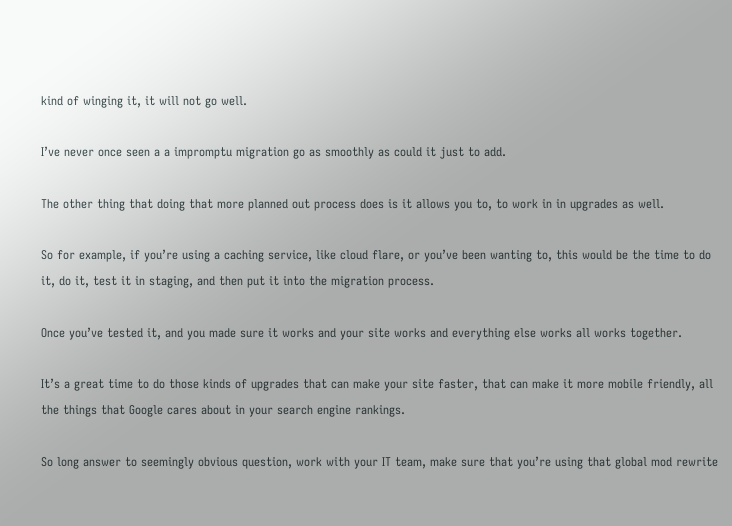kind of winging it, it will not go well.

I’ve never once seen a a impromptu migration go as smoothly as could it just to add.

The other thing that doing that more planned out process does is it allows you to, to work in in upgrades as well.

So for example, if you’re using a caching service, like cloud flare, or you’ve been wanting to, this would be the time to do it, do it, test it in staging, and then put it into the migration process.

Once you’ve tested it, and you made sure it works and your site works and everything else works all works together.

It’s a great time to do those kinds of upgrades that can make your site faster, that can make it more mobile friendly, all the things that Google cares about in your search engine rankings.

So long answer to seemingly obvious question, work with your IT team, make sure that you’re using that global mod rewrite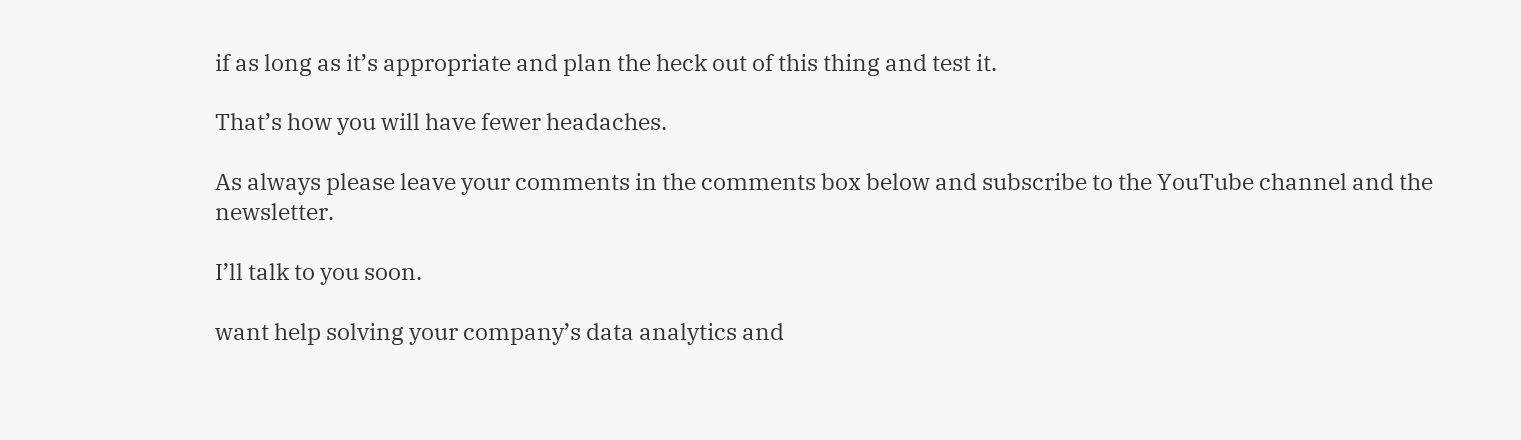if as long as it’s appropriate and plan the heck out of this thing and test it.

That’s how you will have fewer headaches.

As always please leave your comments in the comments box below and subscribe to the YouTube channel and the newsletter.

I’ll talk to you soon.

want help solving your company’s data analytics and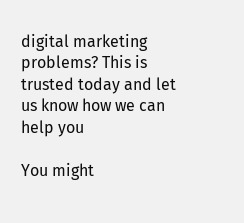digital marketing problems? This is trusted today and let us know how we can help you

You might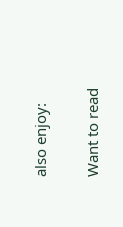also enjoy:

Want to read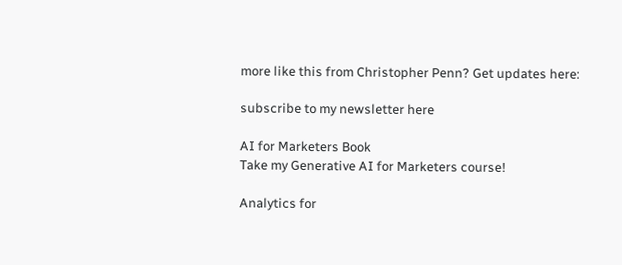more like this from Christopher Penn? Get updates here:

subscribe to my newsletter here

AI for Marketers Book
Take my Generative AI for Marketers course!

Analytics for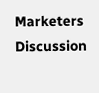Marketers Discussion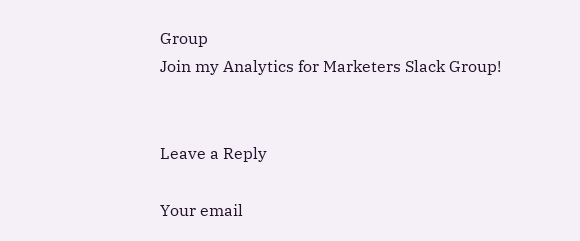Group
Join my Analytics for Marketers Slack Group!


Leave a Reply

Your email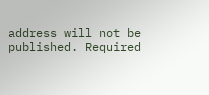address will not be published. Required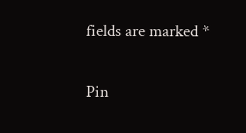fields are marked *

Pin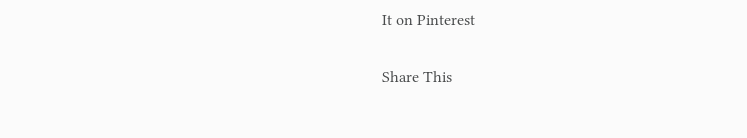It on Pinterest

Share This